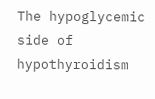The hypoglycemic side of hypothyroidism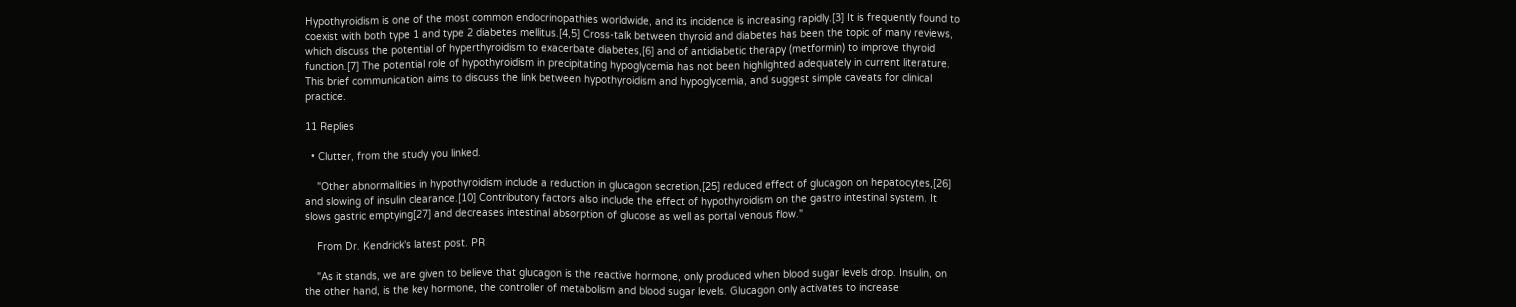Hypothyroidism is one of the most common endocrinopathies worldwide, and its incidence is increasing rapidly.[3] It is frequently found to coexist with both type 1 and type 2 diabetes mellitus.[4,5] Cross-talk between thyroid and diabetes has been the topic of many reviews, which discuss the potential of hyperthyroidism to exacerbate diabetes,[6] and of antidiabetic therapy (metformin) to improve thyroid function.[7] The potential role of hypothyroidism in precipitating hypoglycemia has not been highlighted adequately in current literature. This brief communication aims to discuss the link between hypothyroidism and hypoglycemia, and suggest simple caveats for clinical practice.

11 Replies

  • Clutter, from the study you linked.

    "Other abnormalities in hypothyroidism include a reduction in glucagon secretion,[25] reduced effect of glucagon on hepatocytes,[26] and slowing of insulin clearance.[10] Contributory factors also include the effect of hypothyroidism on the gastro intestinal system. It slows gastric emptying[27] and decreases intestinal absorption of glucose as well as portal venous flow."

    From Dr. Kendrick's latest post. PR

    "As it stands, we are given to believe that glucagon is the reactive hormone, only produced when blood sugar levels drop. Insulin, on the other hand, is the key hormone, the controller of metabolism and blood sugar levels. Glucagon only activates to increase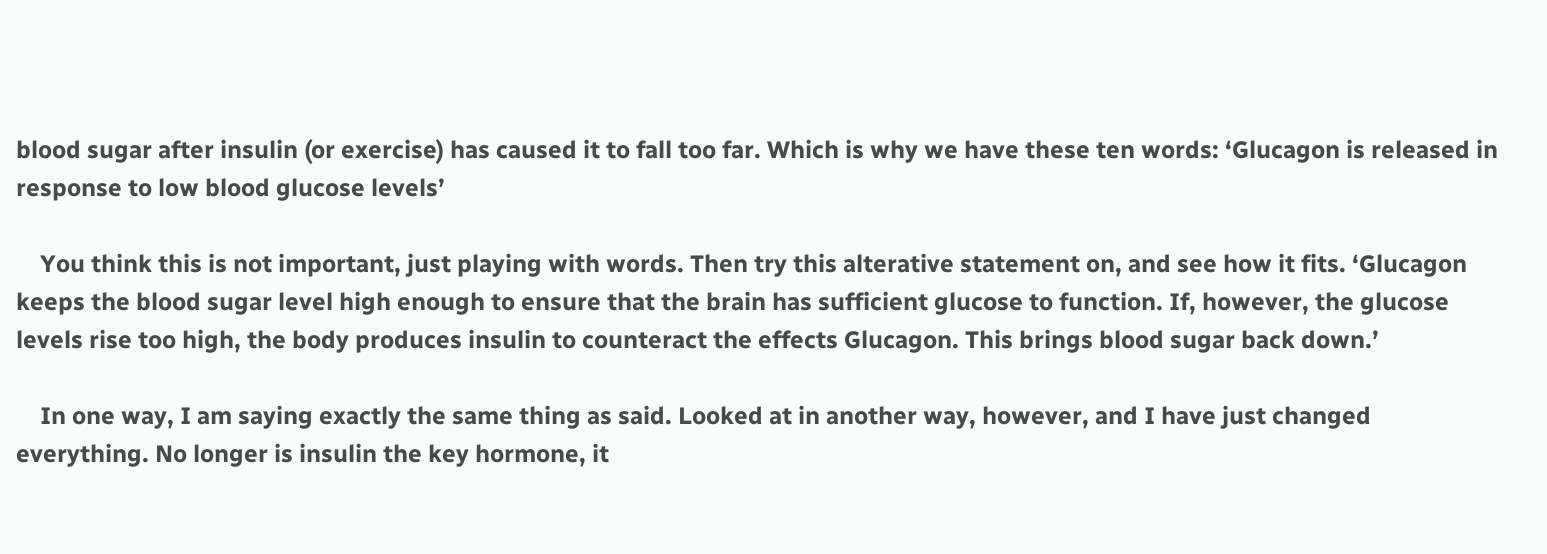blood sugar after insulin (or exercise) has caused it to fall too far. Which is why we have these ten words: ‘Glucagon is released in response to low blood glucose levels’

    You think this is not important, just playing with words. Then try this alterative statement on, and see how it fits. ‘Glucagon keeps the blood sugar level high enough to ensure that the brain has sufficient glucose to function. If, however, the glucose levels rise too high, the body produces insulin to counteract the effects Glucagon. This brings blood sugar back down.’

    In one way, I am saying exactly the same thing as said. Looked at in another way, however, and I have just changed everything. No longer is insulin the key hormone, it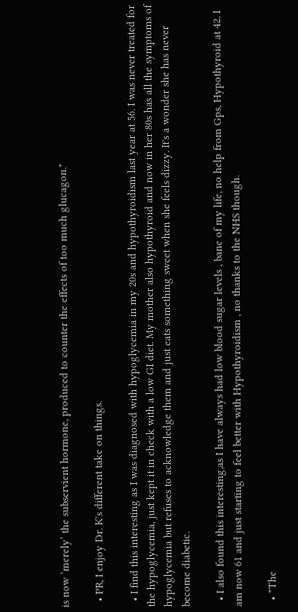is now ‘merely’ the subservient hormone, produced to counter the effects of too much glucagon."

  • PR, I enjoy Dr. K's different take on things.

  • I find this interesting as I was diagnosed with hypoglycemia in my 20s and hypothyroidism last year at 56. I was never treated for the hypoglycemia, just kept it in check with a low GI diet. My mother also hypothyroid and now in her 80s has all the symptoms of hypoglycemia but refuses to acknowledge them and just eats something sweet when she feels dizzy. It's a wonder she has never become diabetic.

  • I also found this interesting,as I have always had low blood sugar levels , bane of my life, no help from Gps, Hypothyroid at 42. I am now 61 and just starting to feel better with Hypothyroidism , no thanks to the NHS though.

  • "The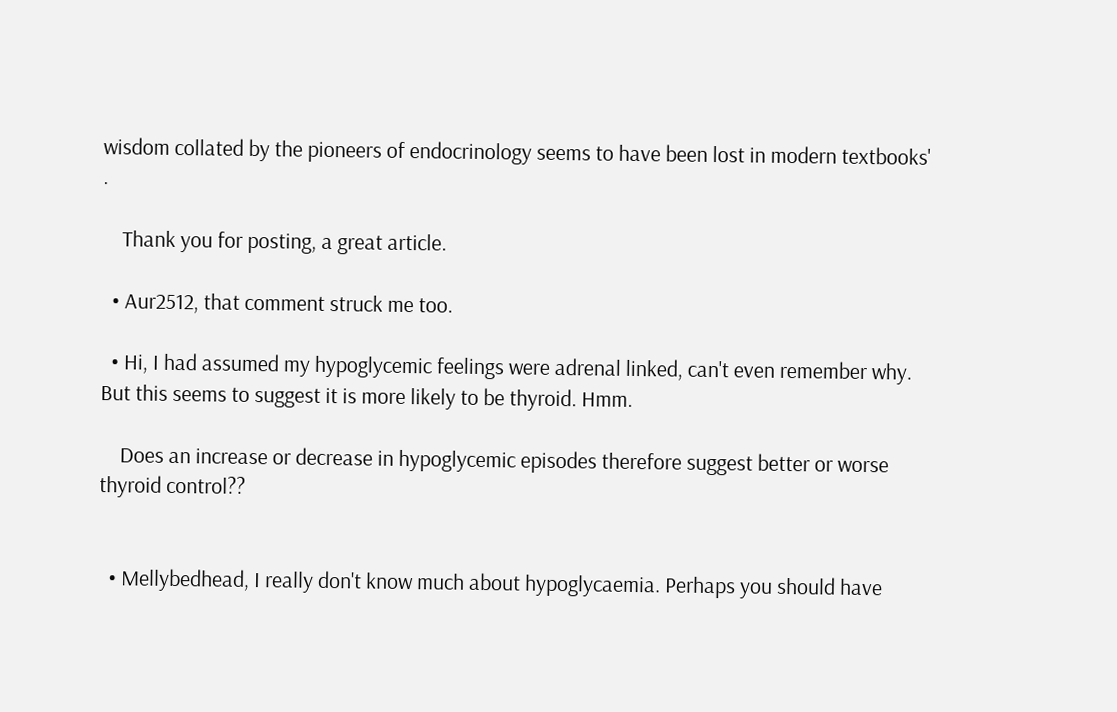wisdom collated by the pioneers of endocrinology seems to have been lost in modern textbooks' .

    Thank you for posting, a great article.

  • Aur2512, that comment struck me too.

  • Hi, I had assumed my hypoglycemic feelings were adrenal linked, can't even remember why. But this seems to suggest it is more likely to be thyroid. Hmm.

    Does an increase or decrease in hypoglycemic episodes therefore suggest better or worse thyroid control??


  • Mellybedhead, I really don't know much about hypoglycaemia. Perhaps you should have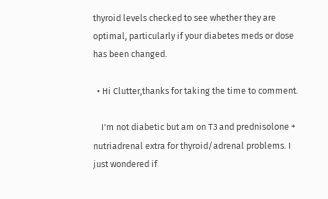thyroid levels checked to see whether they are optimal, particularly if your diabetes meds or dose has been changed.

  • Hi Clutter,thanks for taking the time to comment.

    I'm not diabetic but am on T3 and prednisolone + nutriadrenal extra for thyroid/adrenal problems. I just wondered if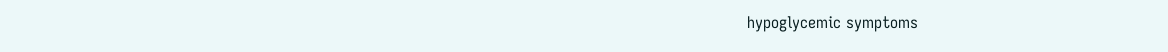hypoglycemic symptoms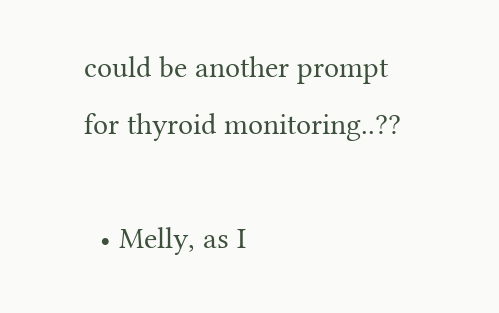could be another prompt for thyroid monitoring..??

  • Melly, as I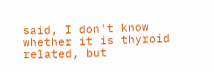said, I don't know whether it is thyroid related, but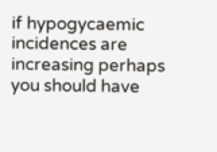if hypogycaemic incidences are increasing perhaps you should have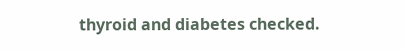thyroid and diabetes checked.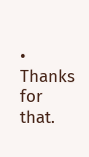• Thanks for that.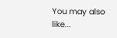You may also like...